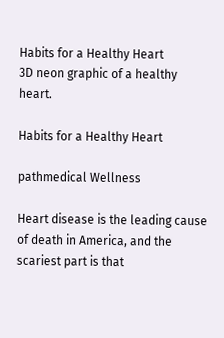Habits for a Healthy Heart
3D neon graphic of a healthy heart.

Habits for a Healthy Heart

pathmedical Wellness

Heart disease is the leading cause of death in America, and the scariest part is that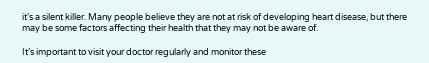it’s a silent killer. Many people believe they are not at risk of developing heart disease, but there may be some factors affecting their health that they may not be aware of.

It’s important to visit your doctor regularly and monitor these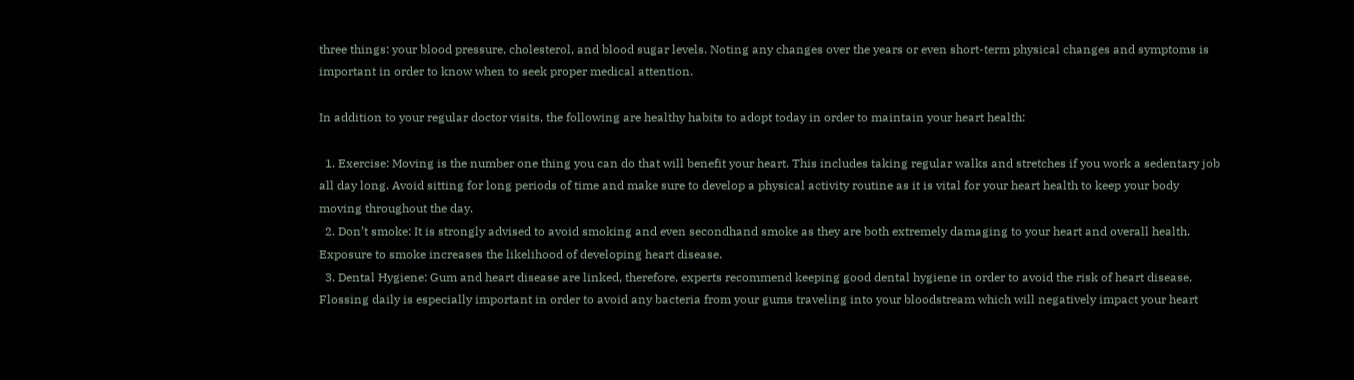three things: your blood pressure, cholesterol, and blood sugar levels. Noting any changes over the years or even short-term physical changes and symptoms is important in order to know when to seek proper medical attention.

In addition to your regular doctor visits, the following are healthy habits to adopt today in order to maintain your heart health:

  1. Exercise: Moving is the number one thing you can do that will benefit your heart. This includes taking regular walks and stretches if you work a sedentary job all day long. Avoid sitting for long periods of time and make sure to develop a physical activity routine as it is vital for your heart health to keep your body moving throughout the day.
  2. Don’t smoke: It is strongly advised to avoid smoking and even secondhand smoke as they are both extremely damaging to your heart and overall health. Exposure to smoke increases the likelihood of developing heart disease.
  3. Dental Hygiene: Gum and heart disease are linked, therefore, experts recommend keeping good dental hygiene in order to avoid the risk of heart disease. Flossing daily is especially important in order to avoid any bacteria from your gums traveling into your bloodstream which will negatively impact your heart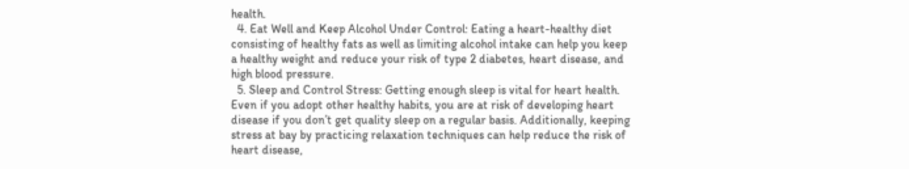health.
  4. Eat Well and Keep Alcohol Under Control: Eating a heart-healthy diet consisting of healthy fats as well as limiting alcohol intake can help you keep a healthy weight and reduce your risk of type 2 diabetes, heart disease, and high blood pressure.
  5. Sleep and Control Stress: Getting enough sleep is vital for heart health. Even if you adopt other healthy habits, you are at risk of developing heart disease if you don’t get quality sleep on a regular basis. Additionally, keeping stress at bay by practicing relaxation techniques can help reduce the risk of heart disease,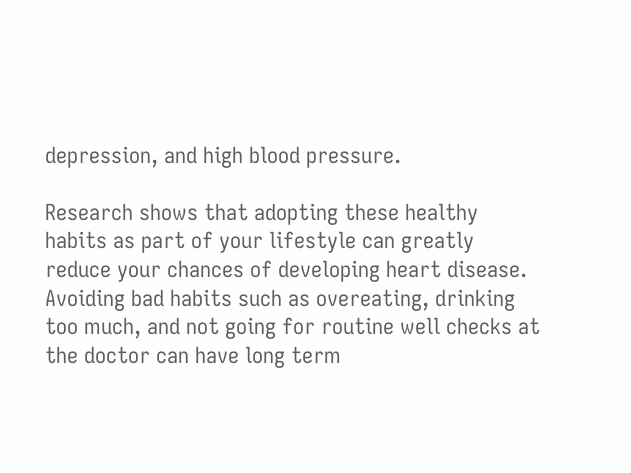depression, and high blood pressure.

Research shows that adopting these healthy habits as part of your lifestyle can greatly reduce your chances of developing heart disease. Avoiding bad habits such as overeating, drinking too much, and not going for routine well checks at the doctor can have long term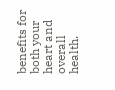benefits for both your heart and overall health.